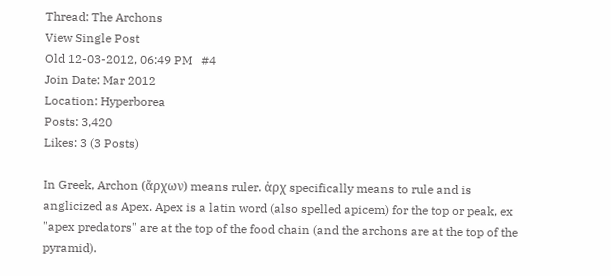Thread: The Archons
View Single Post
Old 12-03-2012, 06:49 PM   #4
Join Date: Mar 2012
Location: Hyperborea
Posts: 3,420
Likes: 3 (3 Posts)

In Greek, Archon (ἄρχων) means ruler. ἀρχ specifically means to rule and is anglicized as Apex. Apex is a latin word (also spelled apicem) for the top or peak, ex "apex predators" are at the top of the food chain (and the archons are at the top of the pyramid).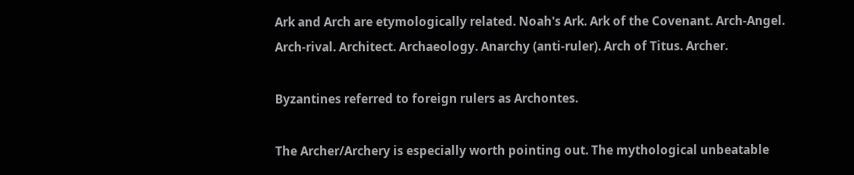Ark and Arch are etymologically related. Noah's Ark. Ark of the Covenant. Arch-Angel. Arch-rival. Architect. Archaeology. Anarchy (anti-ruler). Arch of Titus. Archer.

Byzantines referred to foreign rulers as Archontes.

The Archer/Archery is especially worth pointing out. The mythological unbeatable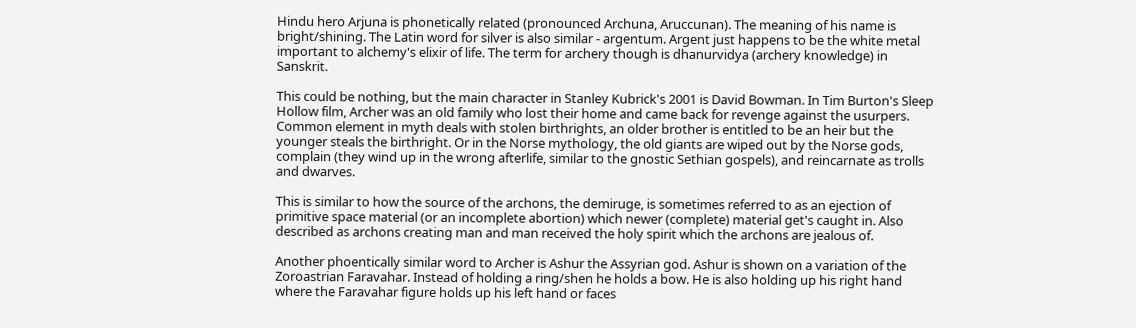Hindu hero Arjuna is phonetically related (pronounced Archuna, Aruccunan). The meaning of his name is bright/shining. The Latin word for silver is also similar - argentum. Argent just happens to be the white metal important to alchemy's elixir of life. The term for archery though is dhanurvidya (archery knowledge) in Sanskrit.

This could be nothing, but the main character in Stanley Kubrick's 2001 is David Bowman. In Tim Burton's Sleep Hollow film, Archer was an old family who lost their home and came back for revenge against the usurpers. Common element in myth deals with stolen birthrights, an older brother is entitled to be an heir but the younger steals the birthright. Or in the Norse mythology, the old giants are wiped out by the Norse gods, complain (they wind up in the wrong afterlife, similar to the gnostic Sethian gospels), and reincarnate as trolls and dwarves.

This is similar to how the source of the archons, the demiruge, is sometimes referred to as an ejection of primitive space material (or an incomplete abortion) which newer (complete) material get's caught in. Also described as archons creating man and man received the holy spirit which the archons are jealous of.

Another phoentically similar word to Archer is Ashur the Assyrian god. Ashur is shown on a variation of the Zoroastrian Faravahar. Instead of holding a ring/shen he holds a bow. He is also holding up his right hand where the Faravahar figure holds up his left hand or faces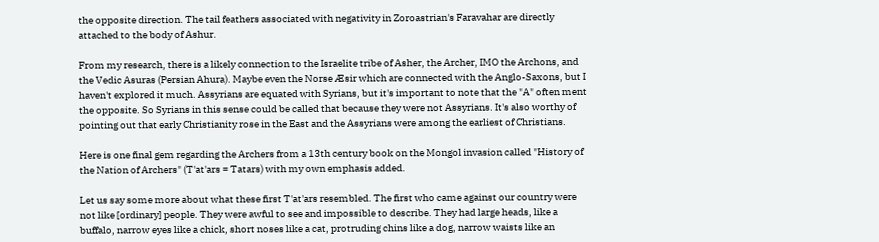the opposite direction. The tail feathers associated with negativity in Zoroastrian's Faravahar are directly attached to the body of Ashur.

From my research, there is a likely connection to the Israelite tribe of Asher, the Archer, IMO the Archons, and the Vedic Asuras (Persian Ahura). Maybe even the Norse Æsir which are connected with the Anglo-Saxons, but I haven't explored it much. Assyrians are equated with Syrians, but it's important to note that the "A" often ment the opposite. So Syrians in this sense could be called that because they were not Assyrians. It's also worthy of pointing out that early Christianity rose in the East and the Assyrians were among the earliest of Christians.

Here is one final gem regarding the Archers from a 13th century book on the Mongol invasion called "History of the Nation of Archers" (T'at'ars = Tatars) with my own emphasis added.

Let us say some more about what these first T'at'ars resembled. The first who came against our country were not like [ordinary] people. They were awful to see and impossible to describe. They had large heads, like a buffalo, narrow eyes like a chick, short noses like a cat, protruding chins like a dog, narrow waists like an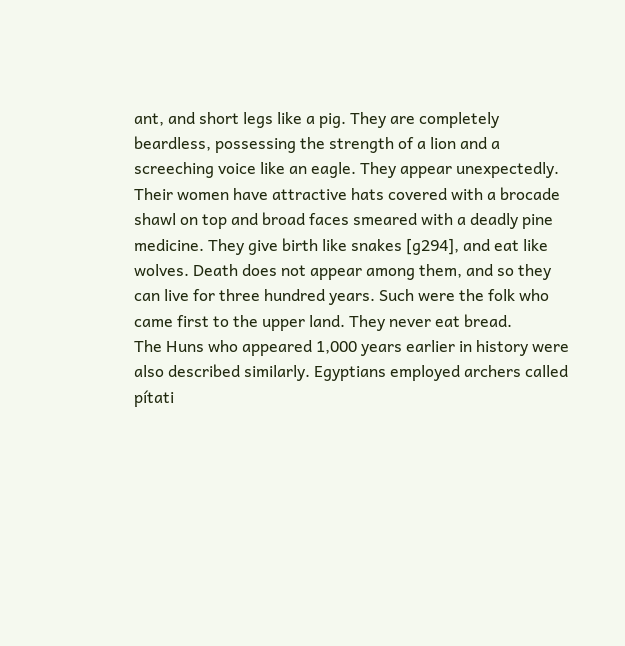ant, and short legs like a pig. They are completely beardless, possessing the strength of a lion and a screeching voice like an eagle. They appear unexpectedly. Their women have attractive hats covered with a brocade shawl on top and broad faces smeared with a deadly pine medicine. They give birth like snakes [g294], and eat like wolves. Death does not appear among them, and so they can live for three hundred years. Such were the folk who came first to the upper land. They never eat bread.
The Huns who appeared 1,000 years earlier in history were also described similarly. Egyptians employed archers called pítati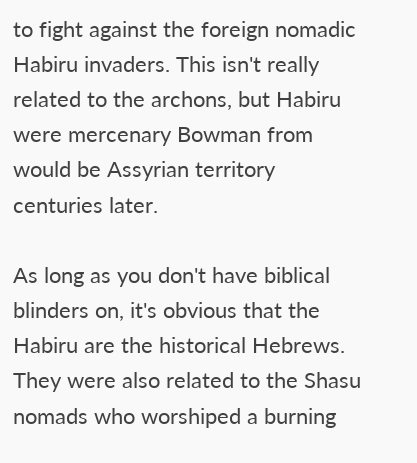to fight against the foreign nomadic Habiru invaders. This isn't really related to the archons, but Habiru were mercenary Bowman from would be Assyrian territory centuries later.

As long as you don't have biblical blinders on, it's obvious that the Habiru are the historical Hebrews. They were also related to the Shasu nomads who worshiped a burning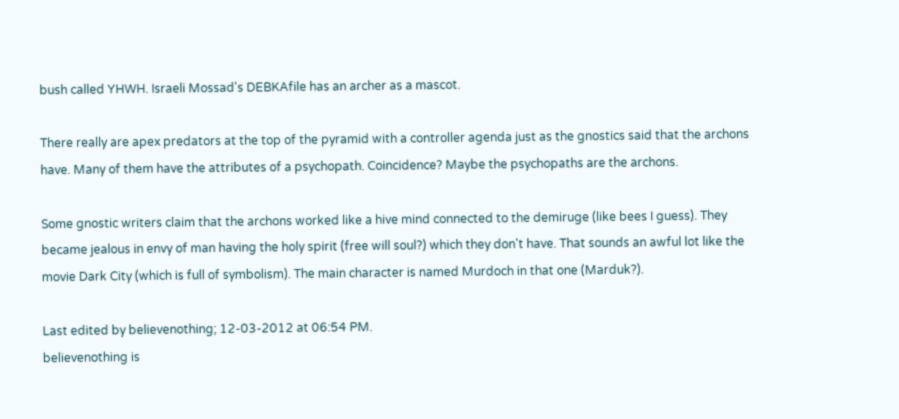bush called YHWH. Israeli Mossad's DEBKAfile has an archer as a mascot.

There really are apex predators at the top of the pyramid with a controller agenda just as the gnostics said that the archons have. Many of them have the attributes of a psychopath. Coincidence? Maybe the psychopaths are the archons.

Some gnostic writers claim that the archons worked like a hive mind connected to the demiruge (like bees I guess). They became jealous in envy of man having the holy spirit (free will soul?) which they don't have. That sounds an awful lot like the movie Dark City (which is full of symbolism). The main character is named Murdoch in that one (Marduk?).

Last edited by believenothing; 12-03-2012 at 06:54 PM.
believenothing is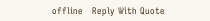offline   Reply With Quote